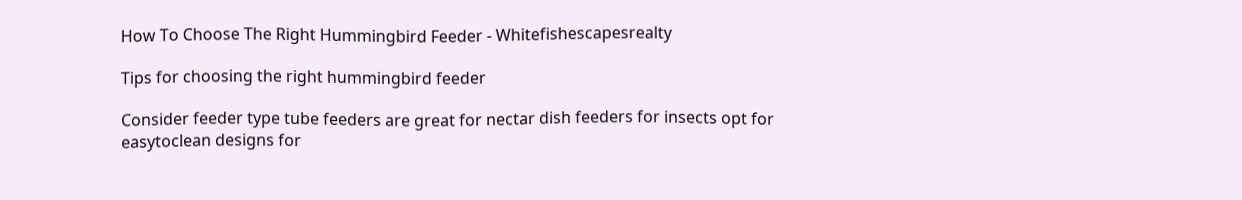How To Choose The Right Hummingbird Feeder - Whitefishescapesrealty

Tips for choosing the right hummingbird feeder

Consider feeder type tube feeders are great for nectar dish feeders for insects opt for easytoclean designs for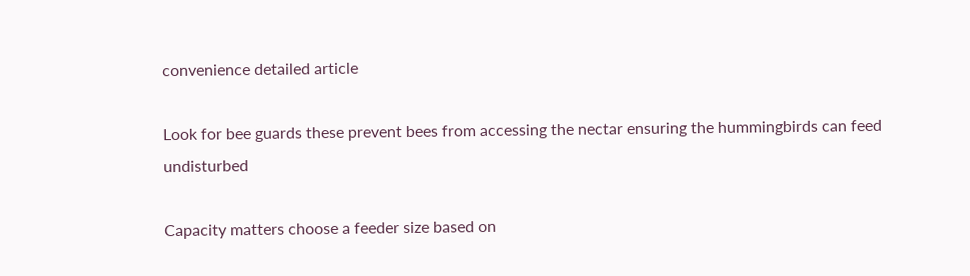convenience detailed article

Look for bee guards these prevent bees from accessing the nectar ensuring the hummingbirds can feed undisturbed

Capacity matters choose a feeder size based on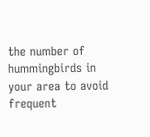the number of hummingbirds in your area to avoid frequent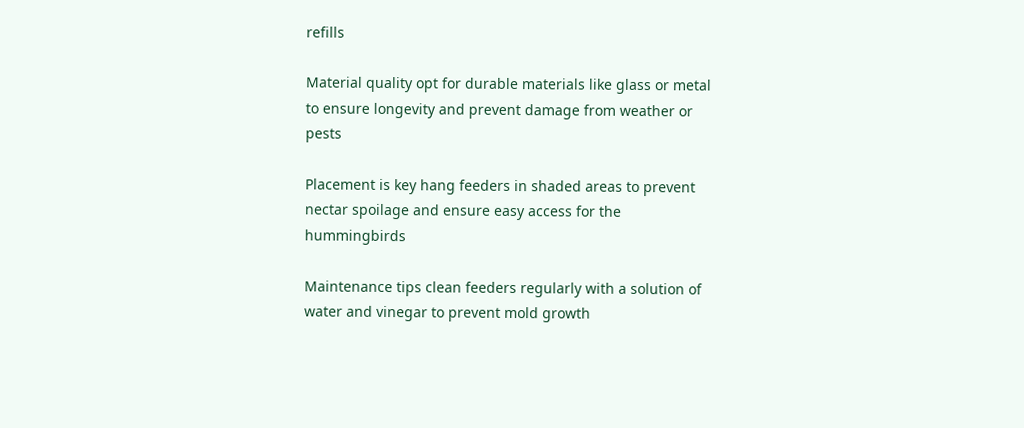refills

Material quality opt for durable materials like glass or metal to ensure longevity and prevent damage from weather or pests

Placement is key hang feeders in shaded areas to prevent nectar spoilage and ensure easy access for the hummingbirds

Maintenance tips clean feeders regularly with a solution of water and vinegar to prevent mold growth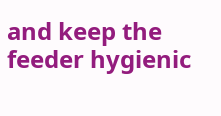and keep the feeder hygienic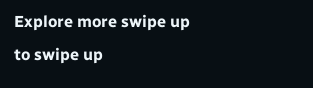Explore more swipe up to swipe up